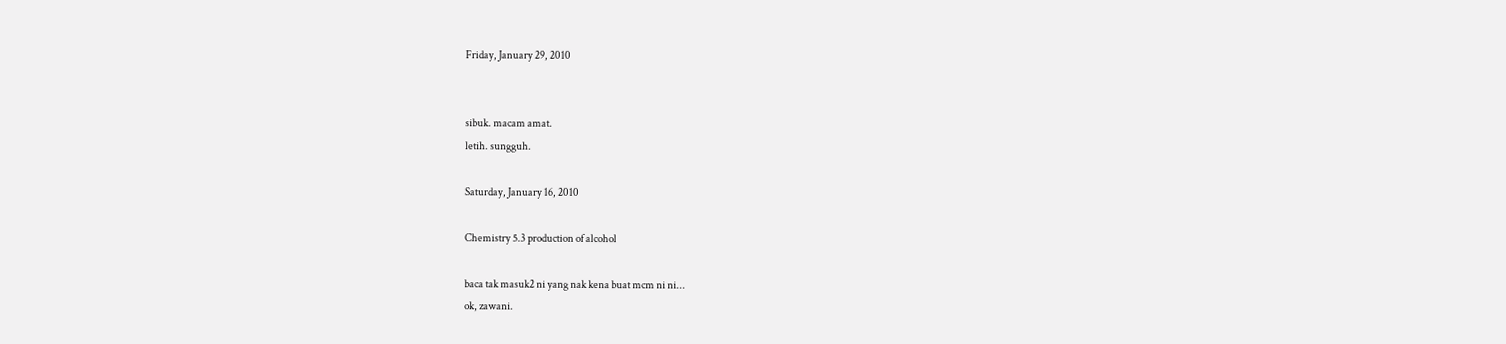Friday, January 29, 2010


sibuk. macam amat.
letih. sungguh.

Saturday, January 16, 2010

Chemistry 5.3 production of alcohol

baca tak masuk2 ni yang nak kena buat mcm ni ni...
ok, zawani.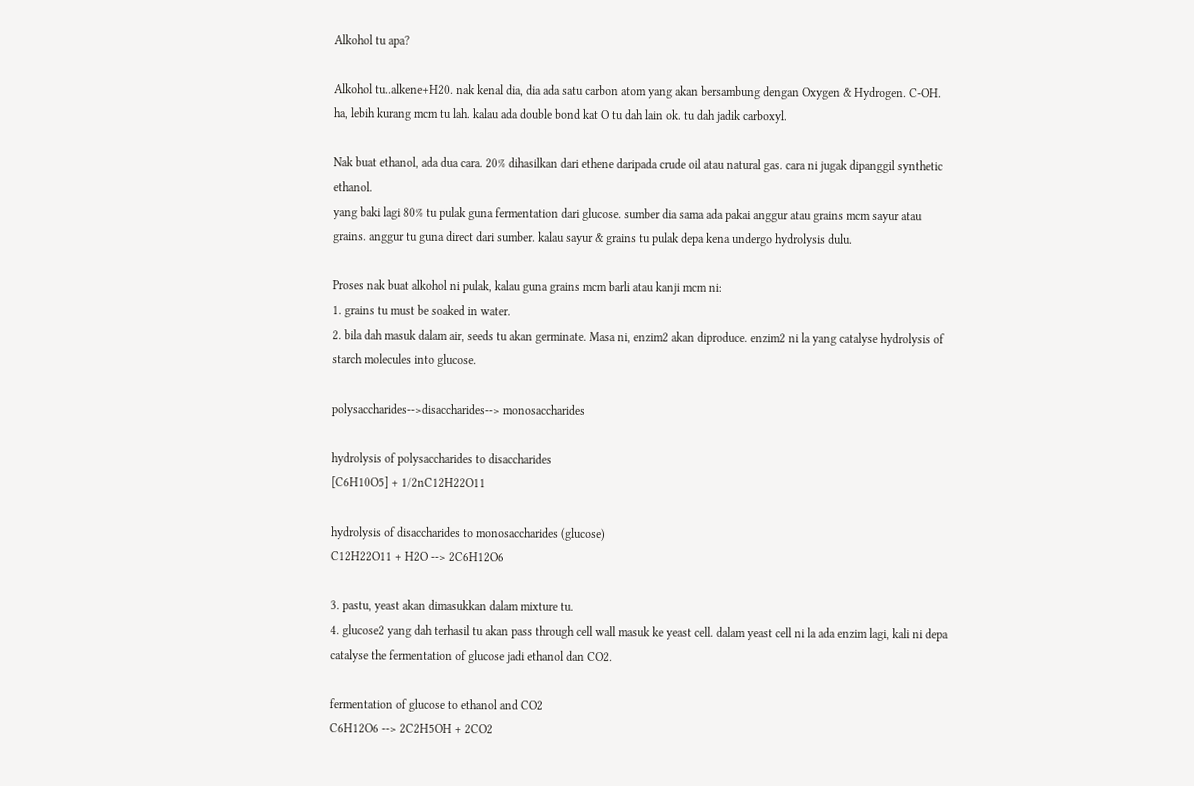Alkohol tu apa?

Alkohol tu..alkene+H20. nak kenal dia, dia ada satu carbon atom yang akan bersambung dengan Oxygen & Hydrogen. C-OH. ha, lebih kurang mcm tu lah. kalau ada double bond kat O tu dah lain ok. tu dah jadik carboxyl.

Nak buat ethanol, ada dua cara. 20% dihasilkan dari ethene daripada crude oil atau natural gas. cara ni jugak dipanggil synthetic ethanol.
yang baki lagi 80% tu pulak guna fermentation dari glucose. sumber dia sama ada pakai anggur atau grains mcm sayur atau grains. anggur tu guna direct dari sumber. kalau sayur & grains tu pulak depa kena undergo hydrolysis dulu.

Proses nak buat alkohol ni pulak, kalau guna grains mcm barli atau kanji mcm ni:
1. grains tu must be soaked in water.
2. bila dah masuk dalam air, seeds tu akan germinate. Masa ni, enzim2 akan diproduce. enzim2 ni la yang catalyse hydrolysis of starch molecules into glucose.

polysaccharides-->disaccharides--> monosaccharides

hydrolysis of polysaccharides to disaccharides
[C6H10O5] + 1/2nC12H22O11

hydrolysis of disaccharides to monosaccharides (glucose)
C12H22O11 + H2O --> 2C6H12O6

3. pastu, yeast akan dimasukkan dalam mixture tu.
4. glucose2 yang dah terhasil tu akan pass through cell wall masuk ke yeast cell. dalam yeast cell ni la ada enzim lagi, kali ni depa catalyse the fermentation of glucose jadi ethanol dan CO2.

fermentation of glucose to ethanol and CO2
C6H12O6 --> 2C2H5OH + 2CO2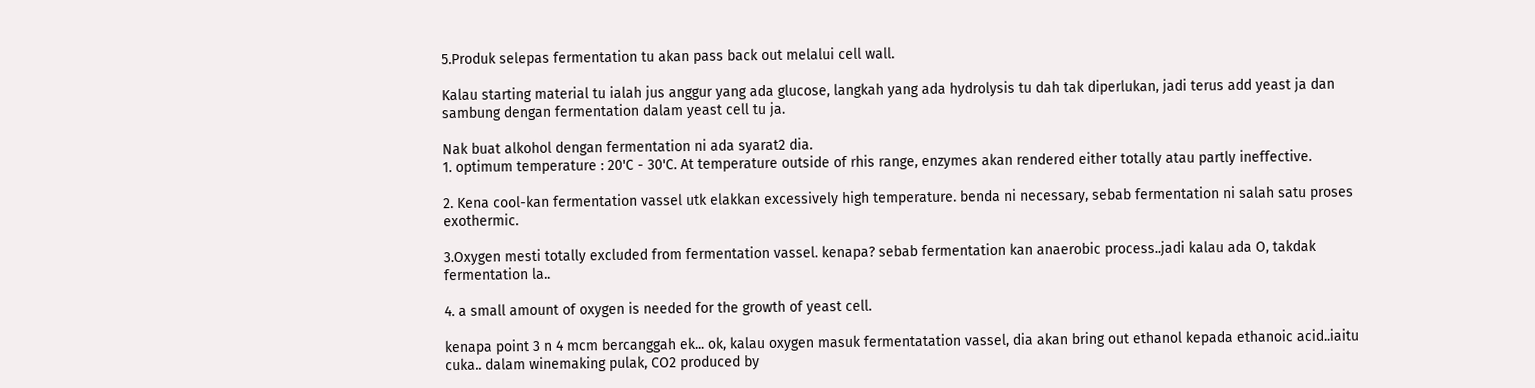5.Produk selepas fermentation tu akan pass back out melalui cell wall.

Kalau starting material tu ialah jus anggur yang ada glucose, langkah yang ada hydrolysis tu dah tak diperlukan, jadi terus add yeast ja dan sambung dengan fermentation dalam yeast cell tu ja.

Nak buat alkohol dengan fermentation ni ada syarat2 dia.
1. optimum temperature : 20'C - 30'C. At temperature outside of rhis range, enzymes akan rendered either totally atau partly ineffective.

2. Kena cool-kan fermentation vassel utk elakkan excessively high temperature. benda ni necessary, sebab fermentation ni salah satu proses exothermic.

3.Oxygen mesti totally excluded from fermentation vassel. kenapa? sebab fermentation kan anaerobic process..jadi kalau ada O, takdak fermentation la..

4. a small amount of oxygen is needed for the growth of yeast cell.

kenapa point 3 n 4 mcm bercanggah ek... ok, kalau oxygen masuk fermentatation vassel, dia akan bring out ethanol kepada ethanoic acid..iaitu cuka.. dalam winemaking pulak, CO2 produced by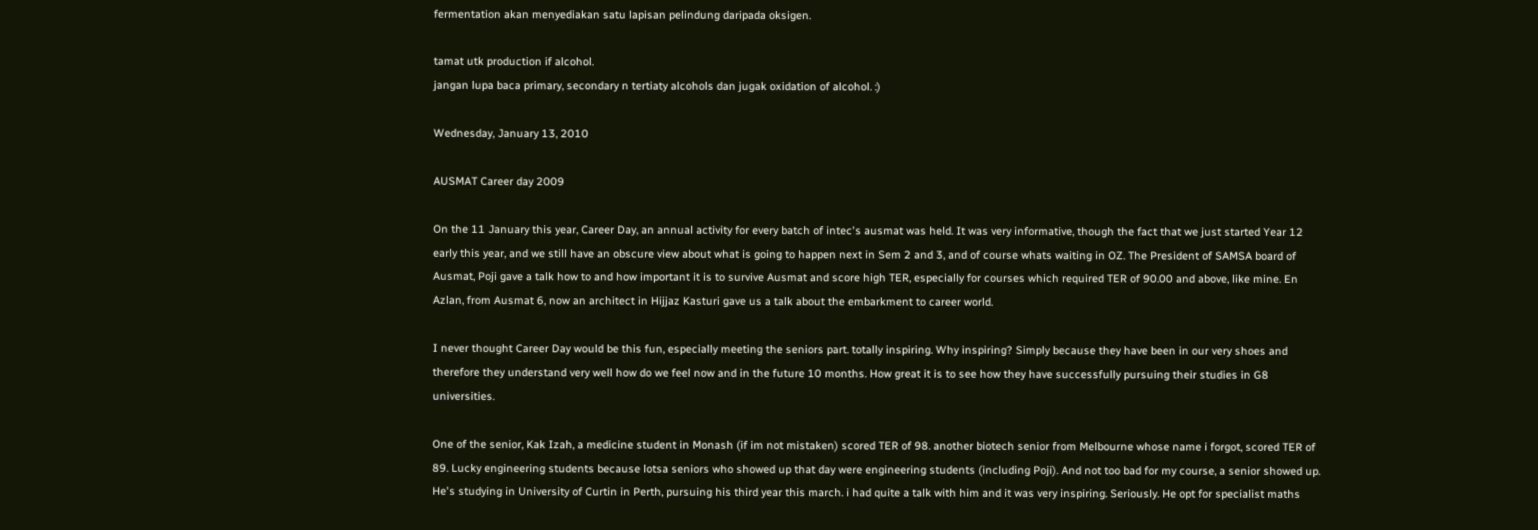fermentation akan menyediakan satu lapisan pelindung daripada oksigen.

tamat utk production if alcohol.
jangan lupa baca primary, secondary n tertiaty alcohols dan jugak oxidation of alcohol. :)

Wednesday, January 13, 2010

AUSMAT Career day 2009

On the 11 January this year, Career Day, an annual activity for every batch of intec's ausmat was held. It was very informative, though the fact that we just started Year 12 early this year, and we still have an obscure view about what is going to happen next in Sem 2 and 3, and of course whats waiting in OZ. The President of SAMSA board of Ausmat, Poji gave a talk how to and how important it is to survive Ausmat and score high TER, especially for courses which required TER of 90.00 and above, like mine. En Azlan, from Ausmat 6, now an architect in Hijjaz Kasturi gave us a talk about the embarkment to career world.

I never thought Career Day would be this fun, especially meeting the seniors part. totally inspiring. Why inspiring? Simply because they have been in our very shoes and therefore they understand very well how do we feel now and in the future 10 months. How great it is to see how they have successfully pursuing their studies in G8 universities.

One of the senior, Kak Izah, a medicine student in Monash (if im not mistaken) scored TER of 98. another biotech senior from Melbourne whose name i forgot, scored TER of 89. Lucky engineering students because lotsa seniors who showed up that day were engineering students (including Poji). And not too bad for my course, a senior showed up. He's studying in University of Curtin in Perth, pursuing his third year this march. i had quite a talk with him and it was very inspiring. Seriously. He opt for specialist maths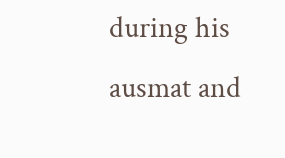during his ausmat and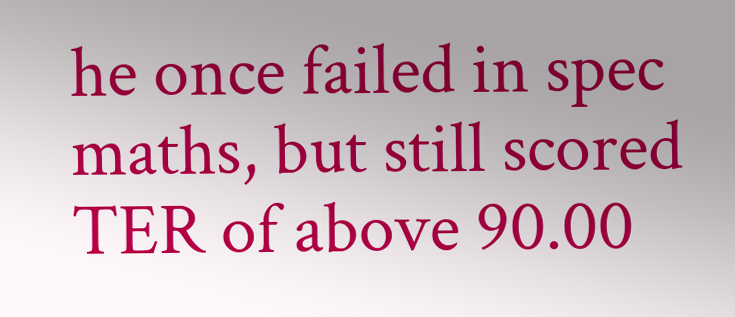he once failed in spec maths, but still scored TER of above 90.00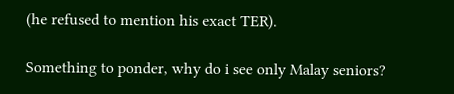(he refused to mention his exact TER).

Something to ponder, why do i see only Malay seniors?